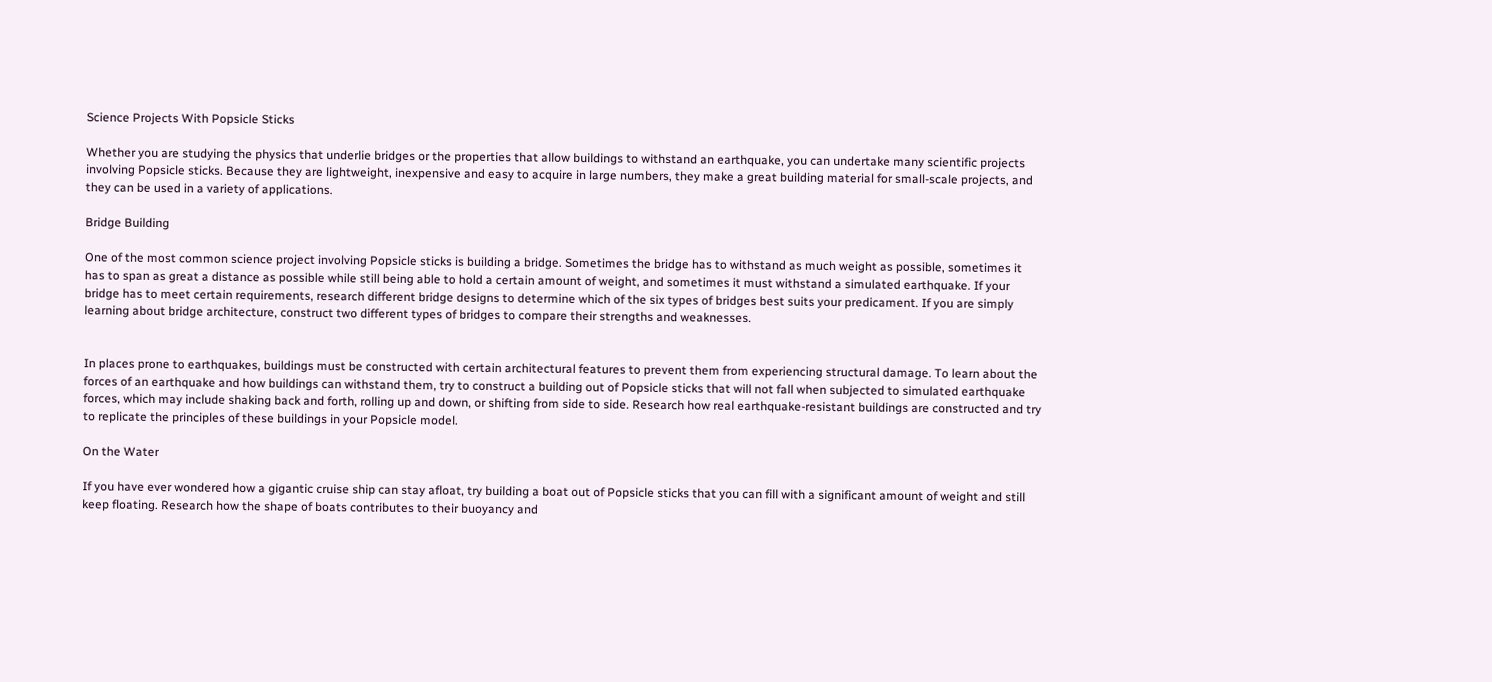Science Projects With Popsicle Sticks

Whether you are studying the physics that underlie bridges or the properties that allow buildings to withstand an earthquake, you can undertake many scientific projects involving Popsicle sticks. Because they are lightweight, inexpensive and easy to acquire in large numbers, they make a great building material for small-scale projects, and they can be used in a variety of applications.

Bridge Building

One of the most common science project involving Popsicle sticks is building a bridge. Sometimes the bridge has to withstand as much weight as possible, sometimes it has to span as great a distance as possible while still being able to hold a certain amount of weight, and sometimes it must withstand a simulated earthquake. If your bridge has to meet certain requirements, research different bridge designs to determine which of the six types of bridges best suits your predicament. If you are simply learning about bridge architecture, construct two different types of bridges to compare their strengths and weaknesses.


In places prone to earthquakes, buildings must be constructed with certain architectural features to prevent them from experiencing structural damage. To learn about the forces of an earthquake and how buildings can withstand them, try to construct a building out of Popsicle sticks that will not fall when subjected to simulated earthquake forces, which may include shaking back and forth, rolling up and down, or shifting from side to side. Research how real earthquake-resistant buildings are constructed and try to replicate the principles of these buildings in your Popsicle model.

On the Water

If you have ever wondered how a gigantic cruise ship can stay afloat, try building a boat out of Popsicle sticks that you can fill with a significant amount of weight and still keep floating. Research how the shape of boats contributes to their buoyancy and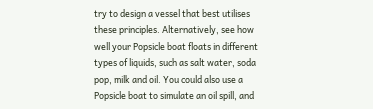try to design a vessel that best utilises these principles. Alternatively, see how well your Popsicle boat floats in different types of liquids, such as salt water, soda pop, milk and oil. You could also use a Popsicle boat to simulate an oil spill, and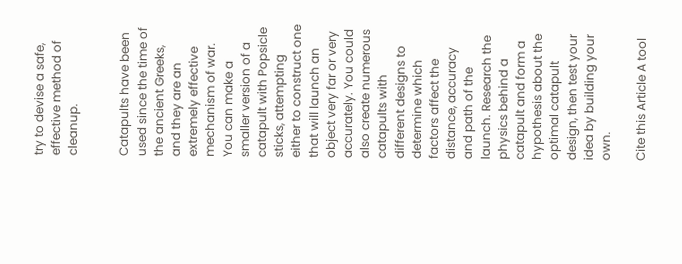try to devise a safe, effective method of cleanup.


Catapults have been used since the time of the ancient Greeks, and they are an extremely effective mechanism of war. You can make a smaller version of a catapult with Popsicle sticks, attempting either to construct one that will launch an object very far or very accurately. You could also create numerous catapults with different designs to determine which factors affect the distance, accuracy and path of the launch. Research the physics behind a catapult and form a hypothesis about the optimal catapult design, then test your idea by building your own.

Cite this Article A tool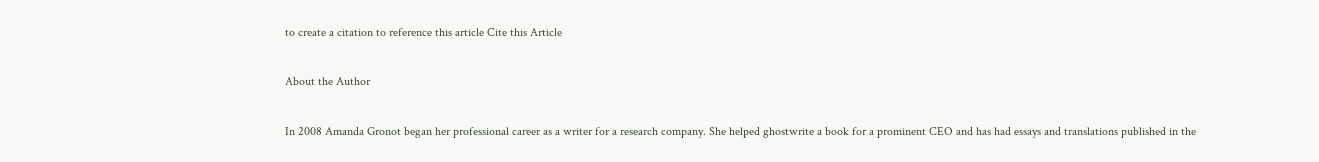to create a citation to reference this article Cite this Article

About the Author

In 2008 Amanda Gronot began her professional career as a writer for a research company. She helped ghostwrite a book for a prominent CEO and has had essays and translations published in the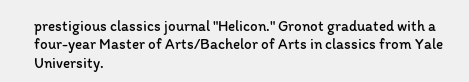prestigious classics journal "Helicon." Gronot graduated with a four-year Master of Arts/Bachelor of Arts in classics from Yale University.